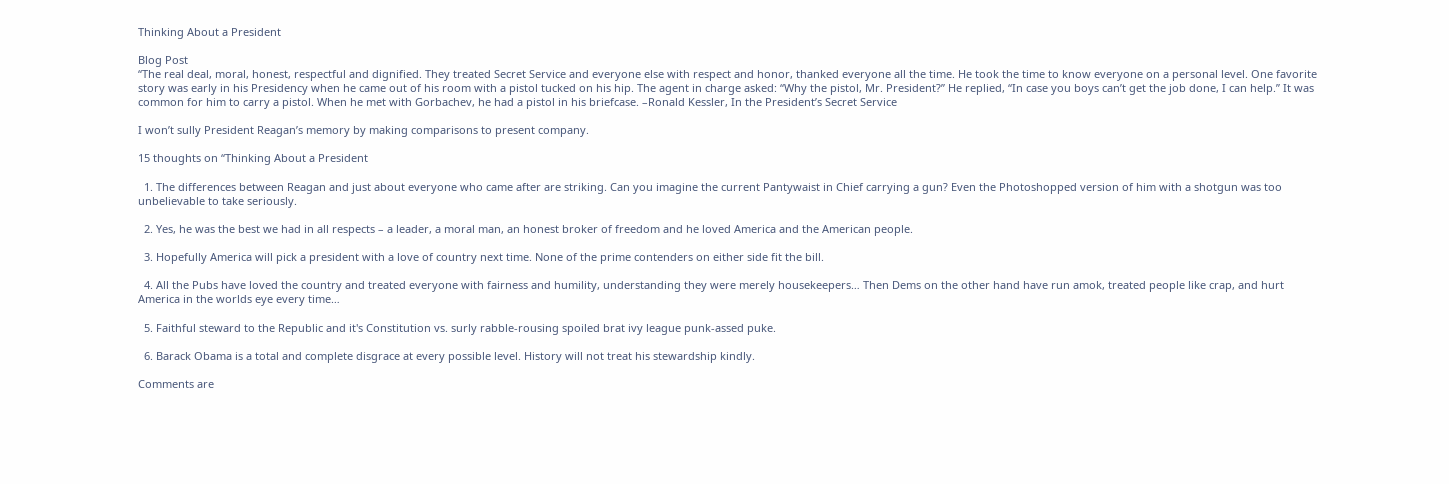Thinking About a President

Blog Post
“The real deal, moral, honest, respectful and dignified. They treated Secret Service and everyone else with respect and honor, thanked everyone all the time. He took the time to know everyone on a personal level. One favorite story was early in his Presidency when he came out of his room with a pistol tucked on his hip. The agent in charge asked: “Why the pistol, Mr. President?” He replied, “In case you boys can’t get the job done, I can help.” It was common for him to carry a pistol. When he met with Gorbachev, he had a pistol in his briefcase. –Ronald Kessler, In the President’s Secret Service

I won’t sully President Reagan’s memory by making comparisons to present company.

15 thoughts on “Thinking About a President

  1. The differences between Reagan and just about everyone who came after are striking. Can you imagine the current Pantywaist in Chief carrying a gun? Even the Photoshopped version of him with a shotgun was too unbelievable to take seriously.

  2. Yes, he was the best we had in all respects – a leader, a moral man, an honest broker of freedom and he loved America and the American people.

  3. Hopefully America will pick a president with a love of country next time. None of the prime contenders on either side fit the bill.

  4. All the Pubs have loved the country and treated everyone with fairness and humility, understanding they were merely housekeepers… Then Dems on the other hand have run amok, treated people like crap, and hurt America in the worlds eye every time…

  5. Faithful steward to the Republic and it's Constitution vs. surly rabble-rousing spoiled brat ivy league punk-assed puke.

  6. Barack Obama is a total and complete disgrace at every possible level. History will not treat his stewardship kindly.

Comments are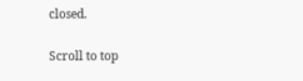closed.

Scroll to top